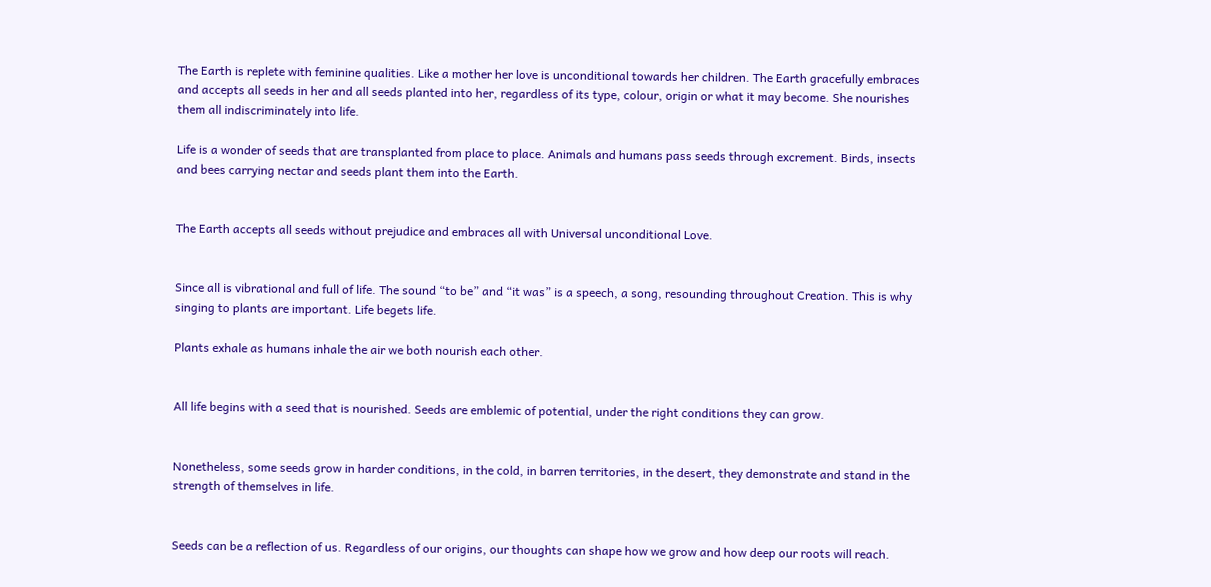The Earth is replete with feminine qualities. Like a mother her love is unconditional towards her children. The Earth gracefully embraces and accepts all seeds in her and all seeds planted into her, regardless of its type, colour, origin or what it may become. She nourishes them all indiscriminately into life.

Life is a wonder of seeds that are transplanted from place to place. Animals and humans pass seeds through excrement. Birds, insects and bees carrying nectar and seeds plant them into the Earth.


The Earth accepts all seeds without prejudice and embraces all with Universal unconditional Love.


Since all is vibrational and full of life. The sound “to be” and “it was” is a speech, a song, resounding throughout Creation. This is why singing to plants are important. Life begets life.

Plants exhale as humans inhale the air we both nourish each other.


All life begins with a seed that is nourished. Seeds are emblemic of potential, under the right conditions they can grow.


Nonetheless, some seeds grow in harder conditions, in the cold, in barren territories, in the desert, they demonstrate and stand in the strength of themselves in life.


Seeds can be a reflection of us. Regardless of our origins, our thoughts can shape how we grow and how deep our roots will reach.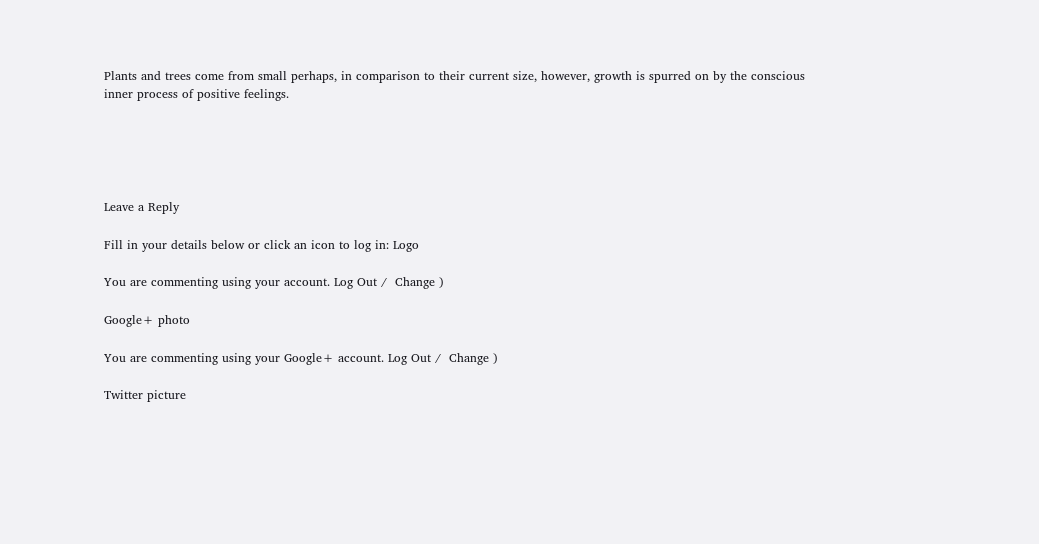Plants and trees come from small perhaps, in comparison to their current size, however, growth is spurred on by the conscious inner process of positive feelings.





Leave a Reply

Fill in your details below or click an icon to log in: Logo

You are commenting using your account. Log Out /  Change )

Google+ photo

You are commenting using your Google+ account. Log Out /  Change )

Twitter picture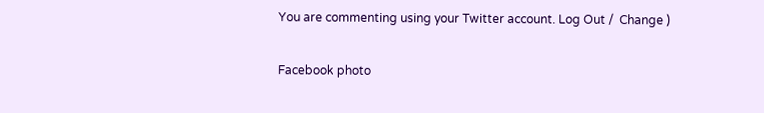You are commenting using your Twitter account. Log Out /  Change )

Facebook photo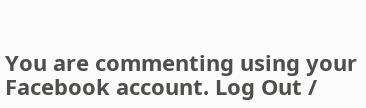You are commenting using your Facebook account. Log Out /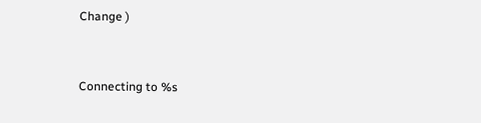Change )


Connecting to %s